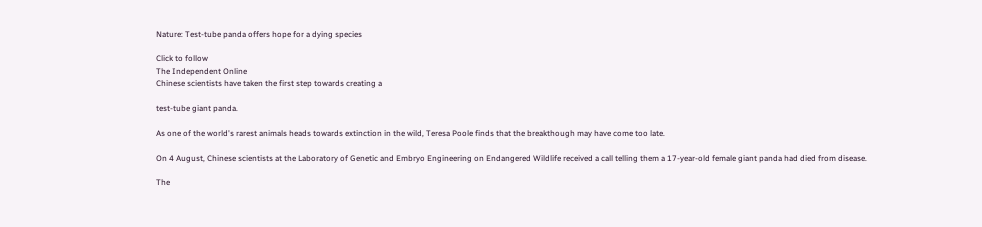Nature: Test-tube panda offers hope for a dying species

Click to follow
The Independent Online
Chinese scientists have taken the first step towards creating a

test-tube giant panda.

As one of the world's rarest animals heads towards extinction in the wild, Teresa Poole finds that the breakthough may have come too late.

On 4 August, Chinese scientists at the Laboratory of Genetic and Embryo Engineering on Endangered Wildlife received a call telling them a 17-year-old female giant panda had died from disease.

The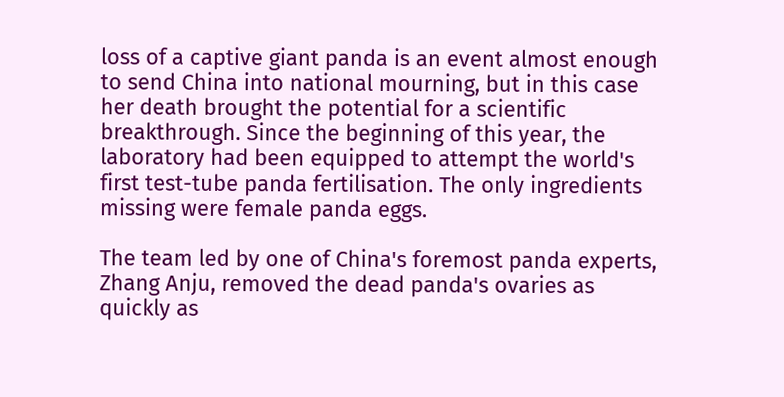loss of a captive giant panda is an event almost enough to send China into national mourning, but in this case her death brought the potential for a scientific breakthrough. Since the beginning of this year, the laboratory had been equipped to attempt the world's first test-tube panda fertilisation. The only ingredients missing were female panda eggs.

The team led by one of China's foremost panda experts, Zhang Anju, removed the dead panda's ovaries as quickly as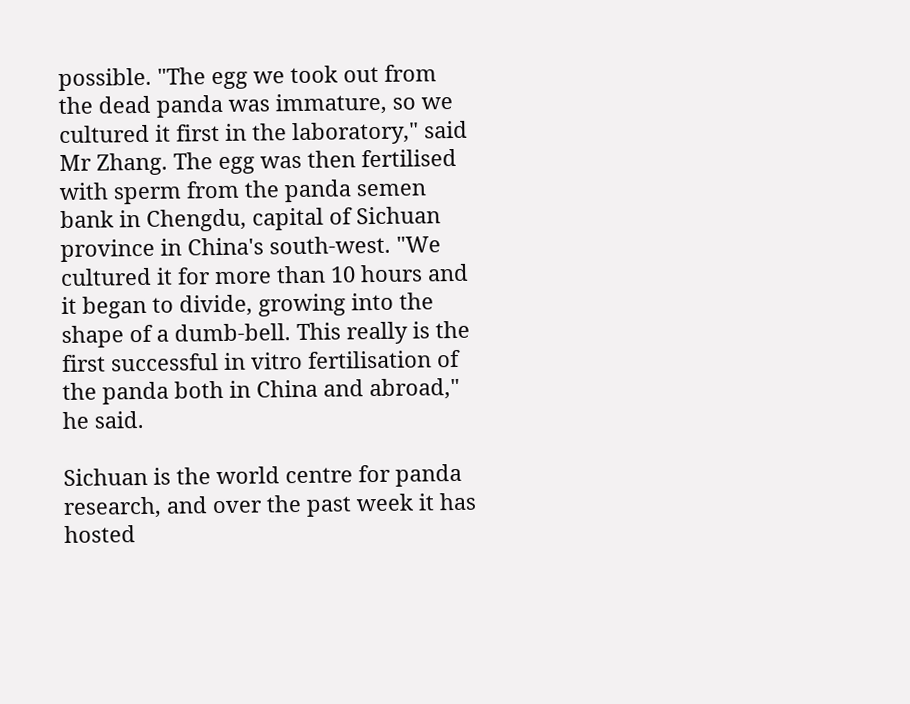possible. "The egg we took out from the dead panda was immature, so we cultured it first in the laboratory," said Mr Zhang. The egg was then fertilised with sperm from the panda semen bank in Chengdu, capital of Sichuan province in China's south-west. "We cultured it for more than 10 hours and it began to divide, growing into the shape of a dumb-bell. This really is the first successful in vitro fertilisation of the panda both in China and abroad," he said.

Sichuan is the world centre for panda research, and over the past week it has hosted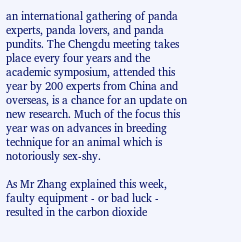an international gathering of panda experts, panda lovers, and panda pundits. The Chengdu meeting takes place every four years and the academic symposium, attended this year by 200 experts from China and overseas, is a chance for an update on new research. Much of the focus this year was on advances in breeding technique for an animal which is notoriously sex-shy.

As Mr Zhang explained this week, faulty equipment - or bad luck - resulted in the carbon dioxide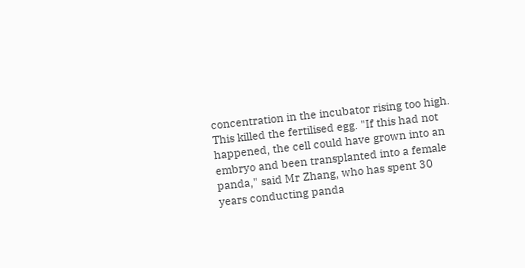concentration in the incubator rising too high. This killed the fertilised egg. "If this had not happened, the cell could have grown into an embryo and been transplanted into a female panda," said Mr Zhang, who has spent 30 years conducting panda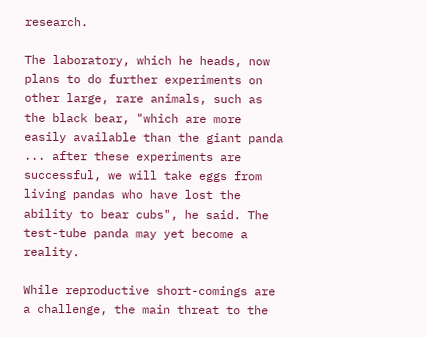research.

The laboratory, which he heads, now plans to do further experiments on other large, rare animals, such as the black bear, "which are more easily available than the giant panda ... after these experiments are successful, we will take eggs from living pandas who have lost the ability to bear cubs", he said. The test-tube panda may yet become a reality.

While reproductive short-comings are a challenge, the main threat to the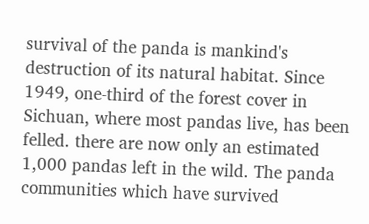survival of the panda is mankind's destruction of its natural habitat. Since 1949, one-third of the forest cover in Sichuan, where most pandas live, has been felled. there are now only an estimated 1,000 pandas left in the wild. The panda communities which have survived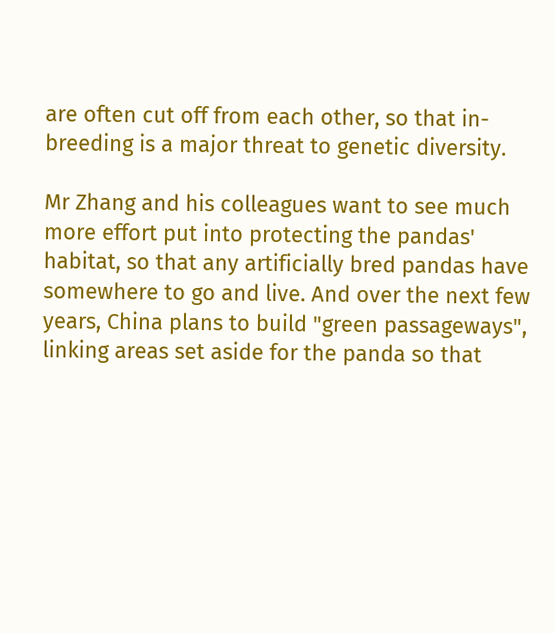are often cut off from each other, so that in-breeding is a major threat to genetic diversity.

Mr Zhang and his colleagues want to see much more effort put into protecting the pandas' habitat, so that any artificially bred pandas have somewhere to go and live. And over the next few years, China plans to build "green passageways", linking areas set aside for the panda so that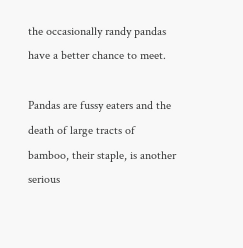the occasionally randy pandas have a better chance to meet.

Pandas are fussy eaters and the death of large tracts of bamboo, their staple, is another serious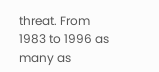threat. From 1983 to 1996 as many as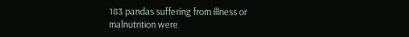183 pandas suffering from illness or malnutrition were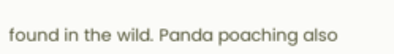found in the wild. Panda poaching also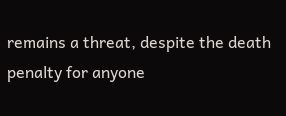remains a threat, despite the death penalty for anyone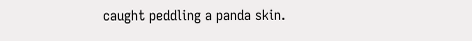caught peddling a panda skin.